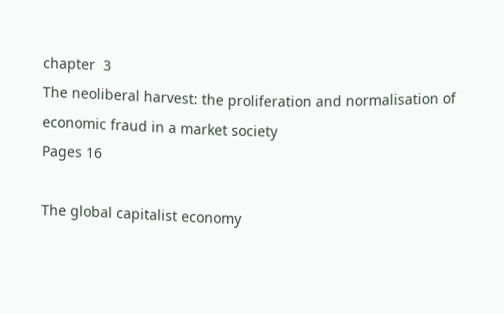chapter  3
The neoliberal harvest: the proliferation and normalisation of economic fraud in a market society
Pages 16

The global capitalist economy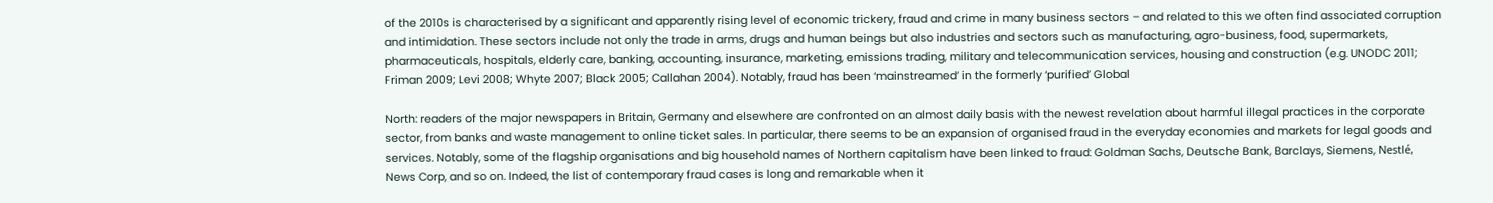of the 2010s is characterised by a significant and apparently rising level of economic trickery, fraud and crime in many business sectors – and related to this we often find associated corruption and intimidation. These sectors include not only the trade in arms, drugs and human beings but also industries and sectors such as manufacturing, agro-business, food, supermarkets, pharmaceuticals, hospitals, elderly care, banking, accounting, insurance, marketing, emissions trading, military and telecommunication services, housing and construction (e.g. UNODC 2011; Friman 2009; Levi 2008; Whyte 2007; Black 2005; Callahan 2004). Notably, fraud has been ‘mainstreamed’ in the formerly ‘purified’ Global

North: readers of the major newspapers in Britain, Germany and elsewhere are confronted on an almost daily basis with the newest revelation about harmful illegal practices in the corporate sector, from banks and waste management to online ticket sales. In particular, there seems to be an expansion of organised fraud in the everyday economies and markets for legal goods and services. Notably, some of the flagship organisations and big household names of Northern capitalism have been linked to fraud: Goldman Sachs, Deutsche Bank, Barclays, Siemens, Nestlé, News Corp, and so on. Indeed, the list of contemporary fraud cases is long and remarkable when it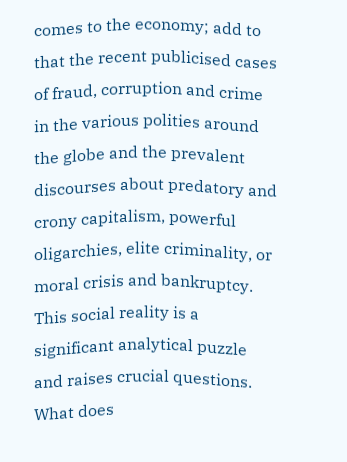comes to the economy; add to that the recent publicised cases of fraud, corruption and crime in the various polities around the globe and the prevalent discourses about predatory and crony capitalism, powerful oligarchies, elite criminality, or moral crisis and bankruptcy. This social reality is a significant analytical puzzle and raises crucial questions. What does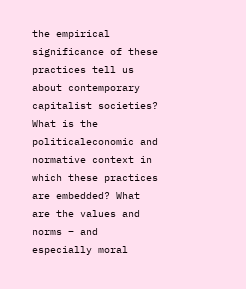the empirical significance of these practices tell us about contemporary capitalist societies? What is the politicaleconomic and normative context in which these practices are embedded? What are the values and norms – and especially moral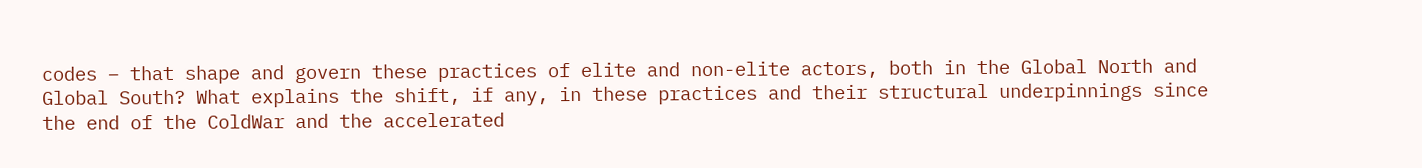codes – that shape and govern these practices of elite and non-elite actors, both in the Global North and Global South? What explains the shift, if any, in these practices and their structural underpinnings since the end of the ColdWar and the accelerated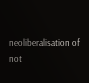neoliberalisation of not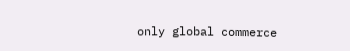only global commerce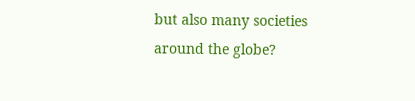but also many societies around the globe?